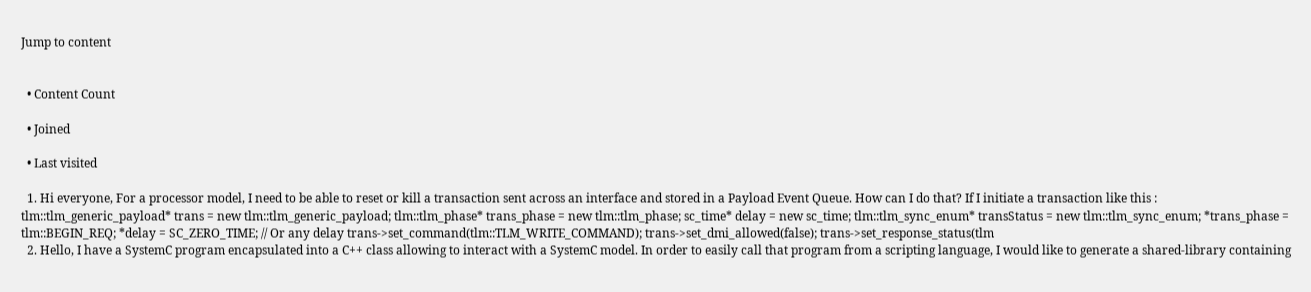Jump to content


  • Content Count

  • Joined

  • Last visited

  1. Hi everyone, For a processor model, I need to be able to reset or kill a transaction sent across an interface and stored in a Payload Event Queue. How can I do that? If I initiate a transaction like this : tlm::tlm_generic_payload* trans = new tlm::tlm_generic_payload; tlm::tlm_phase* trans_phase = new tlm::tlm_phase; sc_time* delay = new sc_time; tlm::tlm_sync_enum* transStatus = new tlm::tlm_sync_enum; *trans_phase = tlm::BEGIN_REQ; *delay = SC_ZERO_TIME; // Or any delay trans->set_command(tlm::TLM_WRITE_COMMAND); trans->set_dmi_allowed(false); trans->set_response_status(tlm
  2. Hello, I have a SystemC program encapsulated into a C++ class allowing to interact with a SystemC model. In order to easily call that program from a scripting language, I would like to generate a shared-library containing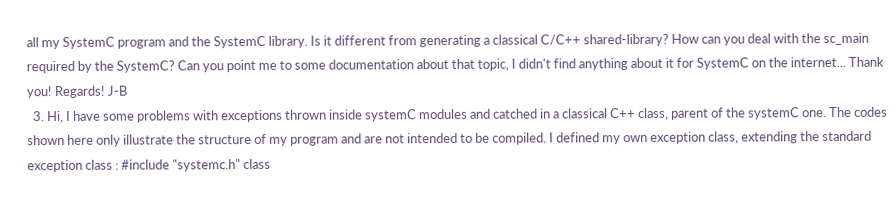all my SystemC program and the SystemC library. Is it different from generating a classical C/C++ shared-library? How can you deal with the sc_main required by the SystemC? Can you point me to some documentation about that topic, I didn't find anything about it for SystemC on the internet... Thank you! Regards! J-B
  3. Hi, I have some problems with exceptions thrown inside systemC modules and catched in a classical C++ class, parent of the systemC one. The codes shown here only illustrate the structure of my program and are not intended to be compiled. I defined my own exception class, extending the standard exception class : #include "systemc.h" class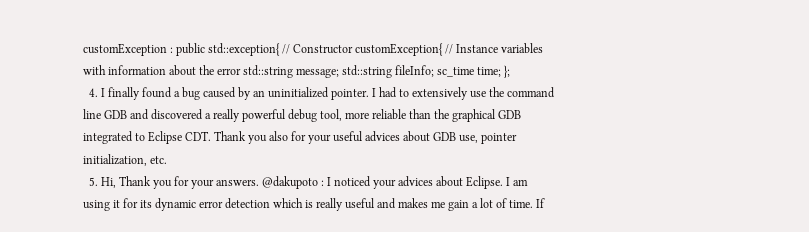customException : public std::exception{ // Constructor customException{ // Instance variables with information about the error std::string message; std::string fileInfo; sc_time time; };
  4. I finally found a bug caused by an uninitialized pointer. I had to extensively use the command line GDB and discovered a really powerful debug tool, more reliable than the graphical GDB integrated to Eclipse CDT. Thank you also for your useful advices about GDB use, pointer initialization, etc.
  5. Hi, Thank you for your answers. @dakupoto : I noticed your advices about Eclipse. I am using it for its dynamic error detection which is really useful and makes me gain a lot of time. If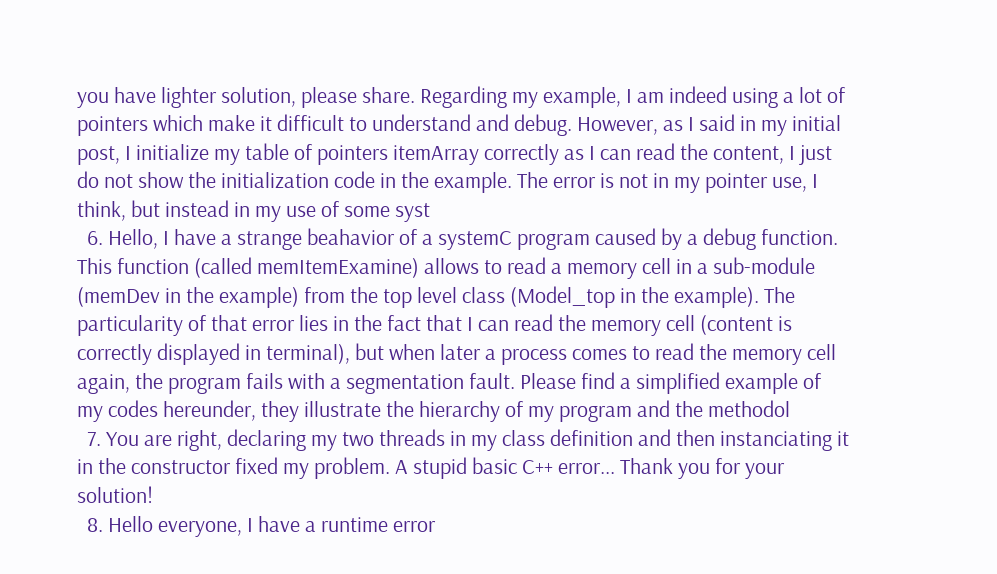you have lighter solution, please share. Regarding my example, I am indeed using a lot of pointers which make it difficult to understand and debug. However, as I said in my initial post, I initialize my table of pointers itemArray correctly as I can read the content, I just do not show the initialization code in the example. The error is not in my pointer use, I think, but instead in my use of some syst
  6. Hello, I have a strange beahavior of a systemC program caused by a debug function. This function (called memItemExamine) allows to read a memory cell in a sub-module (memDev in the example) from the top level class (Model_top in the example). The particularity of that error lies in the fact that I can read the memory cell (content is correctly displayed in terminal), but when later a process comes to read the memory cell again, the program fails with a segmentation fault. Please find a simplified example of my codes hereunder, they illustrate the hierarchy of my program and the methodol
  7. You are right, declaring my two threads in my class definition and then instanciating it in the constructor fixed my problem. A stupid basic C++ error... Thank you for your solution!
  8. Hello everyone, I have a runtime error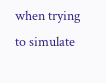when trying to simulate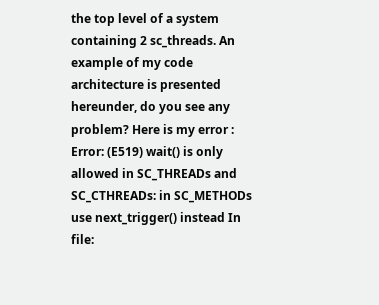the top level of a system containing 2 sc_threads. An example of my code architecture is presented hereunder, do you see any problem? Here is my error : Error: (E519) wait() is only allowed in SC_THREADs and SC_CTHREADs: in SC_METHODs use next_trigger() instead In file: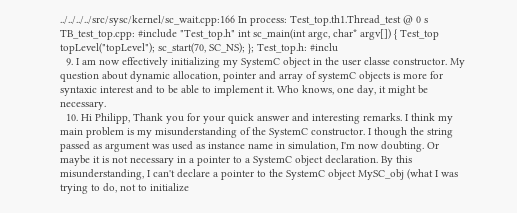../../../../src/sysc/kernel/sc_wait.cpp:166 In process: Test_top.th1.Thread_test @ 0 s TB_test_top.cpp: #include "Test_top.h" int sc_main(int argc, char* argv[]) { Test_top topLevel("topLevel"); sc_start(70, SC_NS); }; Test_top.h: #inclu
  9. I am now effectively initializing my SystemC object in the user classe constructor. My question about dynamic allocation, pointer and array of systemC objects is more for syntaxic interest and to be able to implement it. Who knows, one day, it might be necessary.
  10. Hi Philipp, Thank you for your quick answer and interesting remarks. I think my main problem is my misunderstanding of the SystemC constructor. I though the string passed as argument was used as instance name in simulation, I'm now doubting. Or maybe it is not necessary in a pointer to a SystemC object declaration. By this misunderstanding, I can't declare a pointer to the SystemC object MySC_obj (what I was trying to do, not to initialize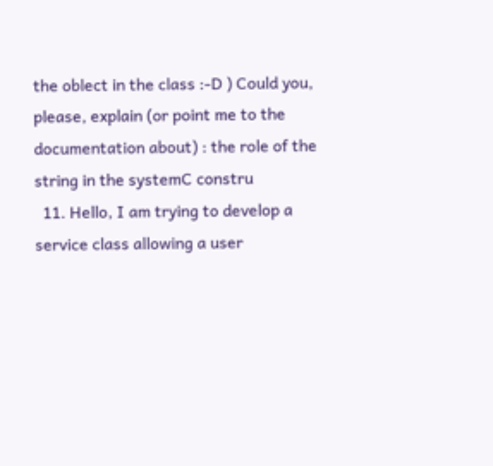the oblect in the class :-D ) Could you, please, explain (or point me to the documentation about) : the role of the string in the systemC constru
  11. Hello, I am trying to develop a service class allowing a user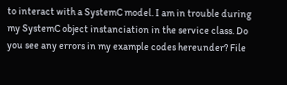to interact with a SystemC model. I am in trouble during my SystemC object instanciation in the service class. Do you see any errors in my example codes hereunder? File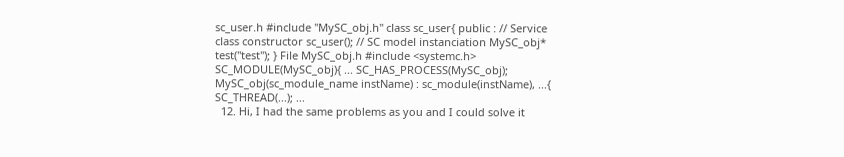sc_user.h #include "MySC_obj.h" class sc_user{ public : // Service class constructor sc_user(); // SC model instanciation MySC_obj* test("test"); } File MySC_obj.h #include <systemc.h> SC_MODULE(MySC_obj){ ... SC_HAS_PROCESS(MySC_obj); MySC_obj(sc_module_name instName) : sc_module(instName), ...{ SC_THREAD(...); ...
  12. Hi, I had the same problems as you and I could solve it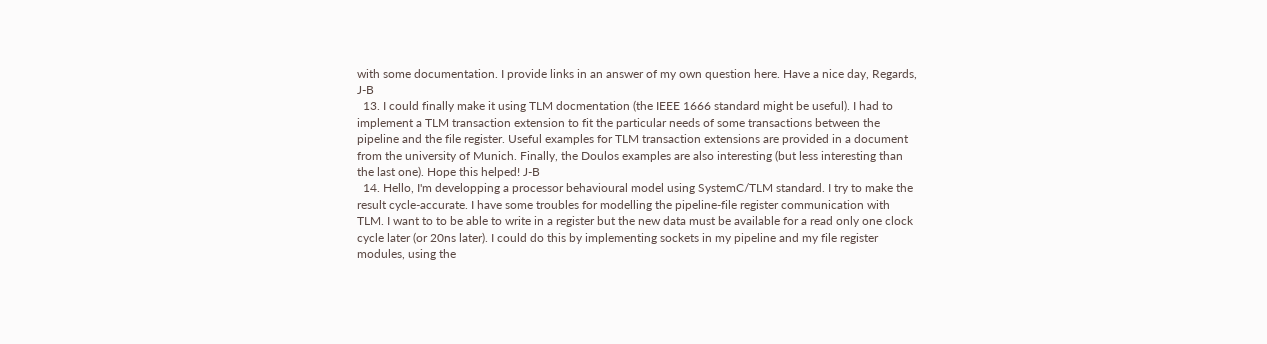with some documentation. I provide links in an answer of my own question here. Have a nice day, Regards, J-B
  13. I could finally make it using TLM docmentation (the IEEE 1666 standard might be useful). I had to implement a TLM transaction extension to fit the particular needs of some transactions between the pipeline and the file register. Useful examples for TLM transaction extensions are provided in a document from the university of Munich. Finally, the Doulos examples are also interesting (but less interesting than the last one). Hope this helped! J-B
  14. Hello, I'm developping a processor behavioural model using SystemC/TLM standard. I try to make the result cycle-accurate. I have some troubles for modelling the pipeline-file register communication with TLM. I want to to be able to write in a register but the new data must be available for a read only one clock cycle later (or 20ns later). I could do this by implementing sockets in my pipeline and my file register modules, using the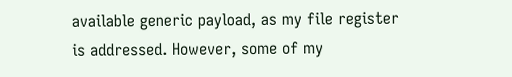available generic payload, as my file register is addressed. However, some of my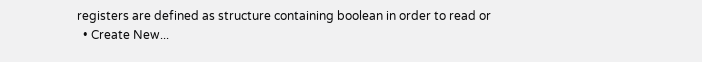registers are defined as structure containing boolean in order to read or
  • Create New...